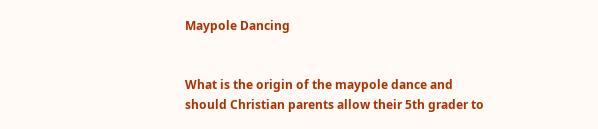Maypole Dancing


What is the origin of the maypole dance and should Christian parents allow their 5th grader to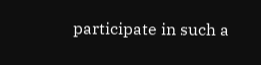participate in such a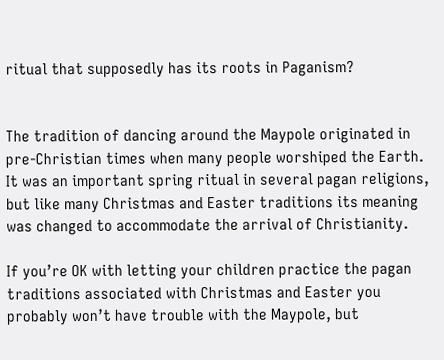ritual that supposedly has its roots in Paganism?


The tradition of dancing around the Maypole originated in pre-Christian times when many people worshiped the Earth. It was an important spring ritual in several pagan religions, but like many Christmas and Easter traditions its meaning was changed to accommodate the arrival of Christianity.

If you’re OK with letting your children practice the pagan traditions associated with Christmas and Easter you probably won’t have trouble with the Maypole, but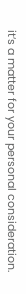it’s a matter for your personal consideration.